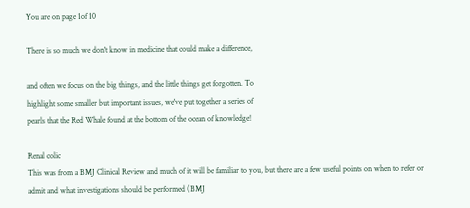You are on page 1of 10

There is so much we don't know in medicine that could make a difference,

and often we focus on the big things, and the little things get forgotten. To
highlight some smaller but important issues, we've put together a series of
pearls that the Red Whale found at the bottom of the ocean of knowledge!

Renal colic
This was from a BMJ Clinical Review and much of it will be familiar to you, but there are a few useful points on when to refer or
admit and what investigations should be performed (BMJ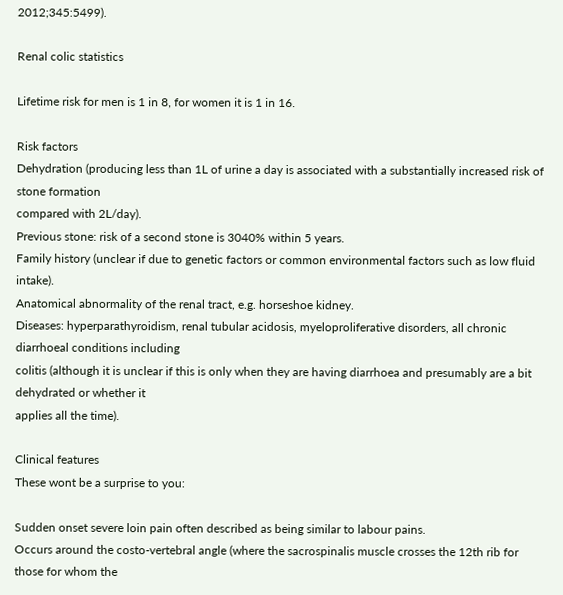2012;345:5499).

Renal colic statistics

Lifetime risk for men is 1 in 8, for women it is 1 in 16.

Risk factors
Dehydration (producing less than 1L of urine a day is associated with a substantially increased risk of stone formation
compared with 2L/day).
Previous stone: risk of a second stone is 3040% within 5 years.
Family history (unclear if due to genetic factors or common environmental factors such as low fluid intake).
Anatomical abnormality of the renal tract, e.g. horseshoe kidney.
Diseases: hyperparathyroidism, renal tubular acidosis, myeloproliferative disorders, all chronic diarrhoeal conditions including
colitis (although it is unclear if this is only when they are having diarrhoea and presumably are a bit dehydrated or whether it
applies all the time).

Clinical features
These wont be a surprise to you:

Sudden onset severe loin pain often described as being similar to labour pains.
Occurs around the costo-vertebral angle (where the sacrospinalis muscle crosses the 12th rib for those for whom the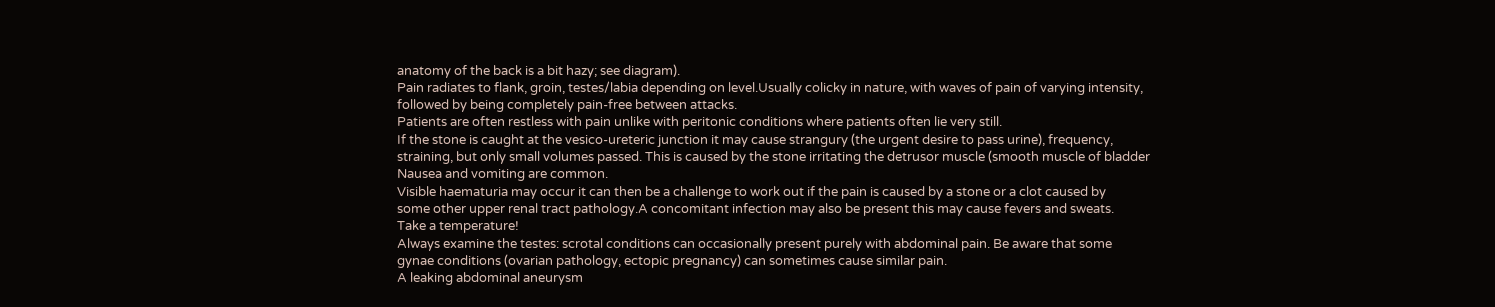anatomy of the back is a bit hazy; see diagram).
Pain radiates to flank, groin, testes/labia depending on level.Usually colicky in nature, with waves of pain of varying intensity,
followed by being completely pain-free between attacks.
Patients are often restless with pain unlike with peritonic conditions where patients often lie very still.
If the stone is caught at the vesico-ureteric junction it may cause strangury (the urgent desire to pass urine), frequency,
straining, but only small volumes passed. This is caused by the stone irritating the detrusor muscle (smooth muscle of bladder
Nausea and vomiting are common.
Visible haematuria may occur it can then be a challenge to work out if the pain is caused by a stone or a clot caused by
some other upper renal tract pathology.A concomitant infection may also be present this may cause fevers and sweats.
Take a temperature!
Always examine the testes: scrotal conditions can occasionally present purely with abdominal pain. Be aware that some
gynae conditions (ovarian pathology, ectopic pregnancy) can sometimes cause similar pain.
A leaking abdominal aneurysm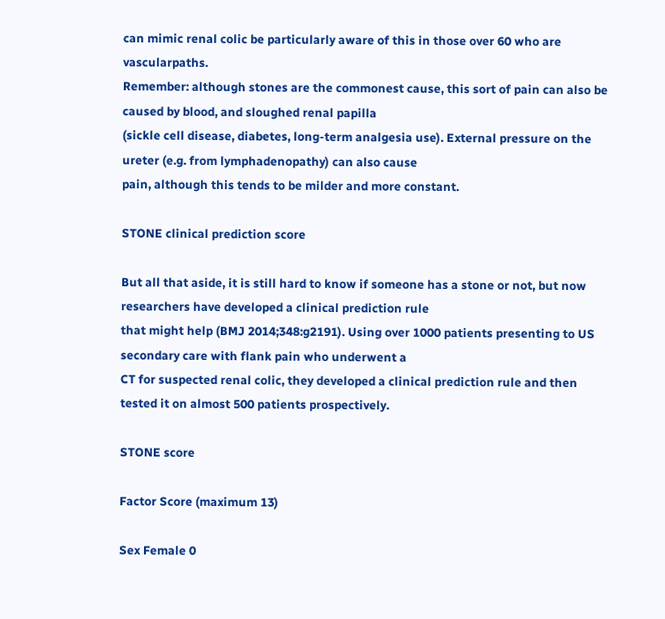can mimic renal colic be particularly aware of this in those over 60 who are vascularpaths.
Remember: although stones are the commonest cause, this sort of pain can also be caused by blood, and sloughed renal papilla
(sickle cell disease, diabetes, long-term analgesia use). External pressure on the ureter (e.g. from lymphadenopathy) can also cause
pain, although this tends to be milder and more constant.

STONE clinical prediction score

But all that aside, it is still hard to know if someone has a stone or not, but now researchers have developed a clinical prediction rule
that might help (BMJ 2014;348:g2191). Using over 1000 patients presenting to US secondary care with flank pain who underwent a
CT for suspected renal colic, they developed a clinical prediction rule and then tested it on almost 500 patients prospectively.

STONE score

Factor Score (maximum 13)

Sex Female 0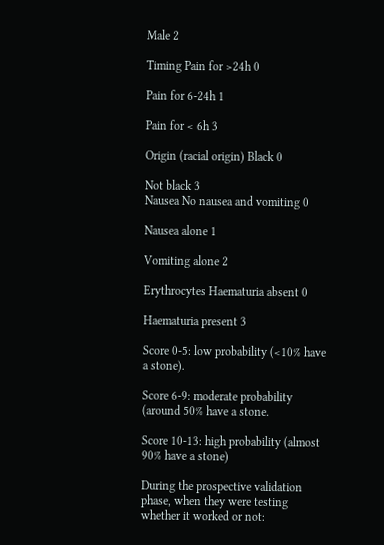Male 2

Timing Pain for >24h 0

Pain for 6-24h 1

Pain for < 6h 3

Origin (racial origin) Black 0

Not black 3
Nausea No nausea and vomiting 0

Nausea alone 1

Vomiting alone 2

Erythrocytes Haematuria absent 0

Haematuria present 3

Score 0-5: low probability (<10% have a stone).

Score 6-9: moderate probability (around 50% have a stone.

Score 10-13: high probability (almost 90% have a stone)

During the prospective validation phase, when they were testing whether it worked or not: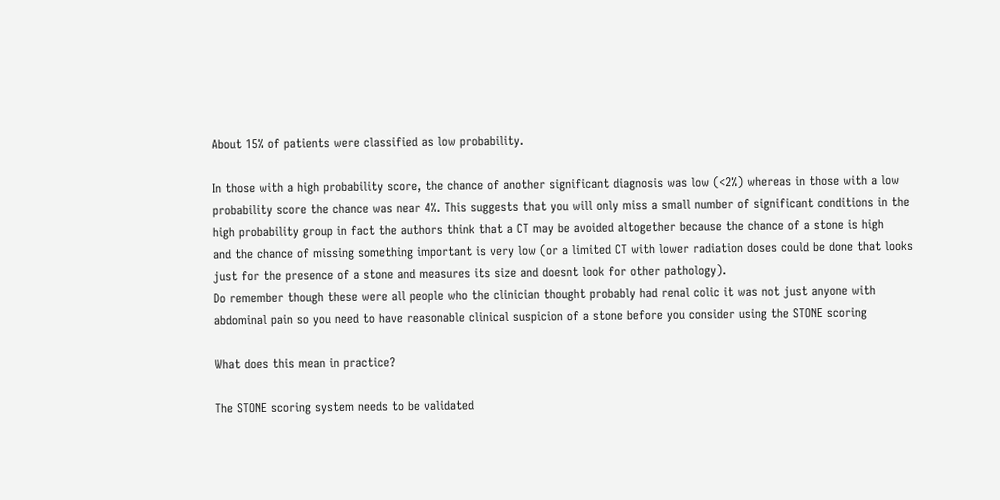About 15% of patients were classified as low probability.

In those with a high probability score, the chance of another significant diagnosis was low (<2%) whereas in those with a low
probability score the chance was near 4%. This suggests that you will only miss a small number of significant conditions in the
high probability group in fact the authors think that a CT may be avoided altogether because the chance of a stone is high
and the chance of missing something important is very low (or a limited CT with lower radiation doses could be done that looks
just for the presence of a stone and measures its size and doesnt look for other pathology).
Do remember though these were all people who the clinician thought probably had renal colic it was not just anyone with
abdominal pain so you need to have reasonable clinical suspicion of a stone before you consider using the STONE scoring

What does this mean in practice?

The STONE scoring system needs to be validated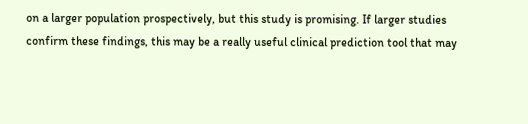on a larger population prospectively, but this study is promising. If larger studies
confirm these findings, this may be a really useful clinical prediction tool that may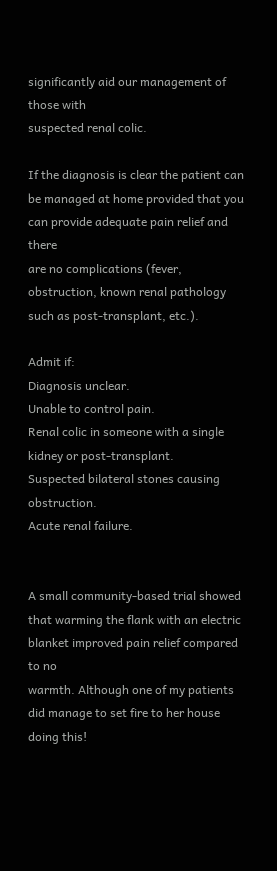significantly aid our management of those with
suspected renal colic.

If the diagnosis is clear the patient can be managed at home provided that you can provide adequate pain relief and there
are no complications (fever, obstruction, known renal pathology such as post-transplant, etc.).

Admit if:
Diagnosis unclear.
Unable to control pain.
Renal colic in someone with a single kidney or post-transplant.
Suspected bilateral stones causing obstruction.
Acute renal failure.


A small community-based trial showed that warming the flank with an electric blanket improved pain relief compared to no
warmth. Although one of my patients did manage to set fire to her house doing this!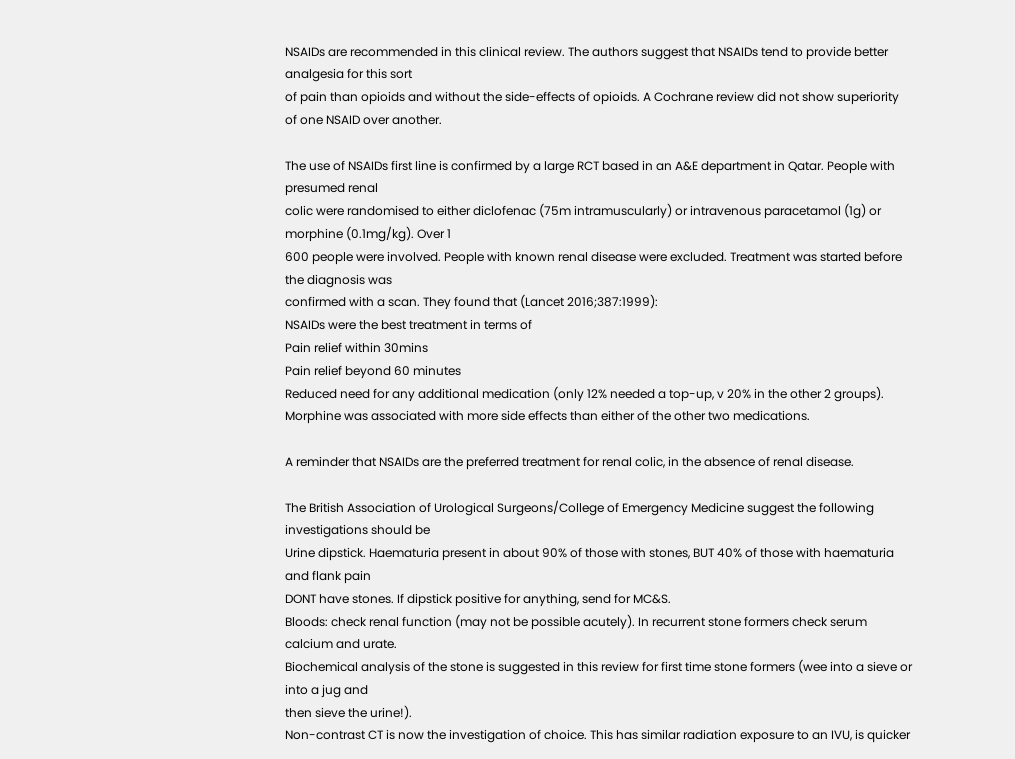NSAIDs are recommended in this clinical review. The authors suggest that NSAIDs tend to provide better analgesia for this sort
of pain than opioids and without the side-effects of opioids. A Cochrane review did not show superiority of one NSAID over another.

The use of NSAIDs first line is confirmed by a large RCT based in an A&E department in Qatar. People with presumed renal
colic were randomised to either diclofenac (75m intramuscularly) or intravenous paracetamol (1g) or morphine (0.1mg/kg). Over 1
600 people were involved. People with known renal disease were excluded. Treatment was started before the diagnosis was
confirmed with a scan. They found that (Lancet 2016;387:1999):
NSAIDs were the best treatment in terms of
Pain relief within 30mins
Pain relief beyond 60 minutes
Reduced need for any additional medication (only 12% needed a top-up, v 20% in the other 2 groups).
Morphine was associated with more side effects than either of the other two medications.

A reminder that NSAIDs are the preferred treatment for renal colic, in the absence of renal disease.

The British Association of Urological Surgeons/College of Emergency Medicine suggest the following investigations should be
Urine dipstick. Haematuria present in about 90% of those with stones, BUT 40% of those with haematuria and flank pain
DONT have stones. If dipstick positive for anything, send for MC&S.
Bloods: check renal function (may not be possible acutely). In recurrent stone formers check serum calcium and urate.
Biochemical analysis of the stone is suggested in this review for first time stone formers (wee into a sieve or into a jug and
then sieve the urine!).
Non-contrast CT is now the investigation of choice. This has similar radiation exposure to an IVU, is quicker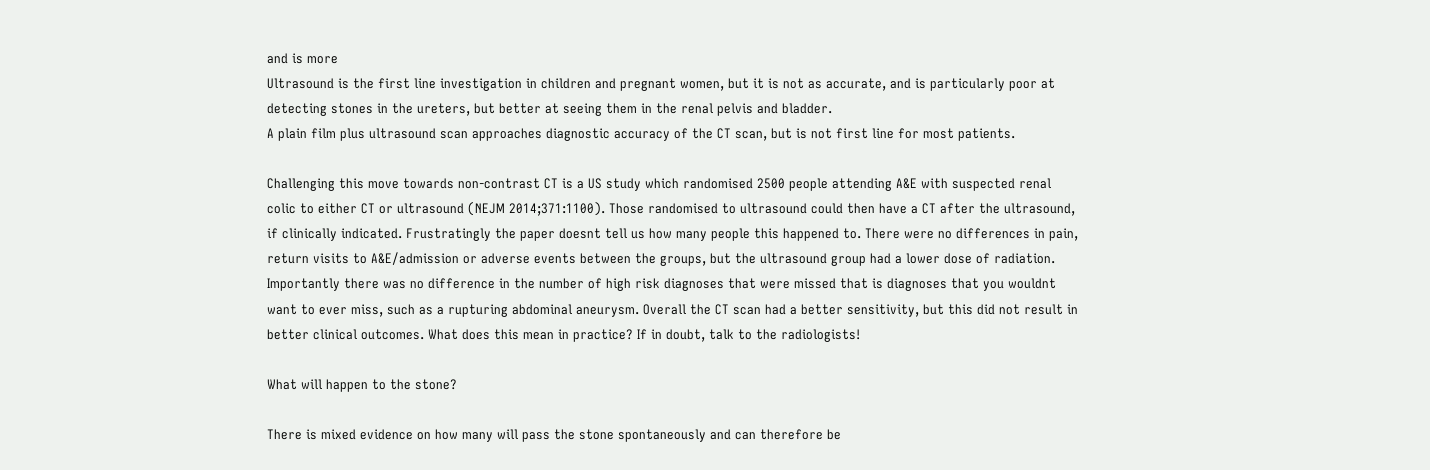and is more
Ultrasound is the first line investigation in children and pregnant women, but it is not as accurate, and is particularly poor at
detecting stones in the ureters, but better at seeing them in the renal pelvis and bladder.
A plain film plus ultrasound scan approaches diagnostic accuracy of the CT scan, but is not first line for most patients.

Challenging this move towards non-contrast CT is a US study which randomised 2500 people attending A&E with suspected renal
colic to either CT or ultrasound (NEJM 2014;371:1100). Those randomised to ultrasound could then have a CT after the ultrasound,
if clinically indicated. Frustratingly the paper doesnt tell us how many people this happened to. There were no differences in pain,
return visits to A&E/admission or adverse events between the groups, but the ultrasound group had a lower dose of radiation.
Importantly there was no difference in the number of high risk diagnoses that were missed that is diagnoses that you wouldnt
want to ever miss, such as a rupturing abdominal aneurysm. Overall the CT scan had a better sensitivity, but this did not result in
better clinical outcomes. What does this mean in practice? If in doubt, talk to the radiologists!

What will happen to the stone?

There is mixed evidence on how many will pass the stone spontaneously and can therefore be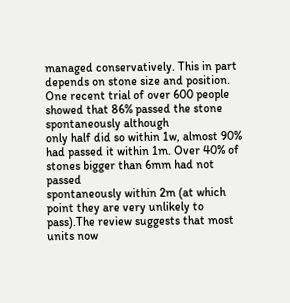managed conservatively. This in part
depends on stone size and position. One recent trial of over 600 people showed that 86% passed the stone spontaneously although
only half did so within 1w, almost 90% had passed it within 1m. Over 40% of stones bigger than 6mm had not passed
spontaneously within 2m (at which point they are very unlikely to pass).The review suggests that most units now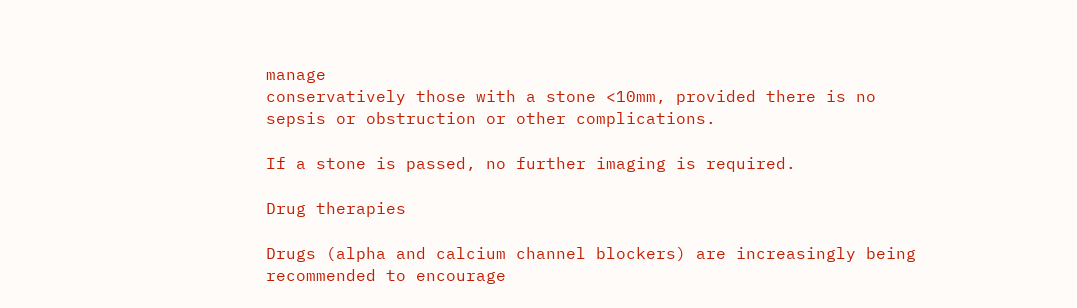manage
conservatively those with a stone <10mm, provided there is no sepsis or obstruction or other complications.

If a stone is passed, no further imaging is required.

Drug therapies

Drugs (alpha and calcium channel blockers) are increasingly being recommended to encourage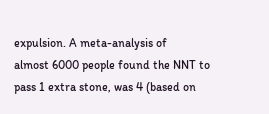expulsion. A meta-analysis of
almost 6000 people found the NNT to pass 1 extra stone, was 4 (based on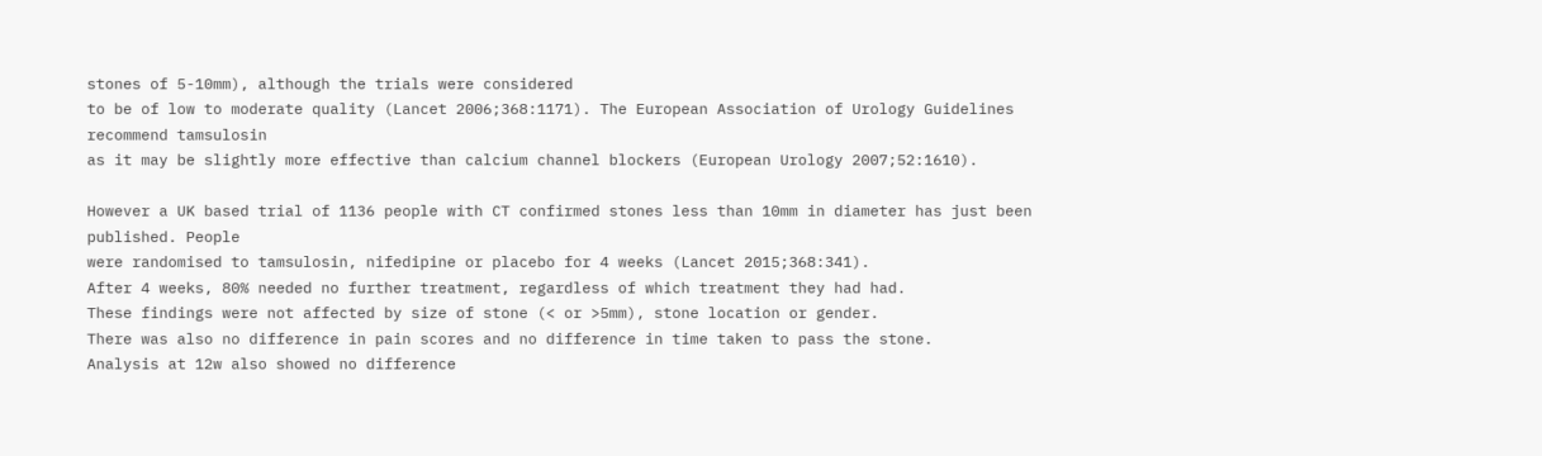stones of 5-10mm), although the trials were considered
to be of low to moderate quality (Lancet 2006;368:1171). The European Association of Urology Guidelines recommend tamsulosin
as it may be slightly more effective than calcium channel blockers (European Urology 2007;52:1610).

However a UK based trial of 1136 people with CT confirmed stones less than 10mm in diameter has just been published. People
were randomised to tamsulosin, nifedipine or placebo for 4 weeks (Lancet 2015;368:341).
After 4 weeks, 80% needed no further treatment, regardless of which treatment they had had.
These findings were not affected by size of stone (< or >5mm), stone location or gender.
There was also no difference in pain scores and no difference in time taken to pass the stone.
Analysis at 12w also showed no difference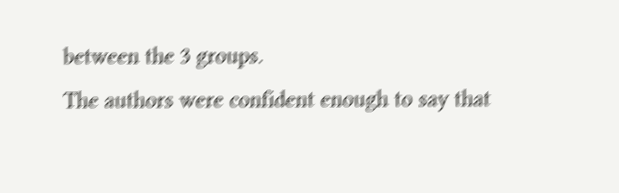between the 3 groups.
The authors were confident enough to say that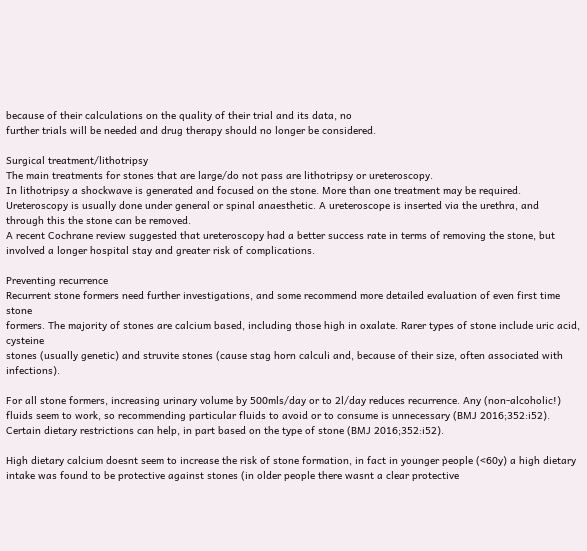because of their calculations on the quality of their trial and its data, no
further trials will be needed and drug therapy should no longer be considered.

Surgical treatment/lithotripsy
The main treatments for stones that are large/do not pass are lithotripsy or ureteroscopy.
In lithotripsy a shockwave is generated and focused on the stone. More than one treatment may be required.
Ureteroscopy is usually done under general or spinal anaesthetic. A ureteroscope is inserted via the urethra, and
through this the stone can be removed.
A recent Cochrane review suggested that ureteroscopy had a better success rate in terms of removing the stone, but
involved a longer hospital stay and greater risk of complications.

Preventing recurrence
Recurrent stone formers need further investigations, and some recommend more detailed evaluation of even first time stone
formers. The majority of stones are calcium based, including those high in oxalate. Rarer types of stone include uric acid, cysteine
stones (usually genetic) and struvite stones (cause stag horn calculi and, because of their size, often associated with infections).

For all stone formers, increasing urinary volume by 500mls/day or to 2l/day reduces recurrence. Any (non-alcoholic!)
fluids seem to work, so recommending particular fluids to avoid or to consume is unnecessary (BMJ 2016;352:i52).
Certain dietary restrictions can help, in part based on the type of stone (BMJ 2016;352:i52).

High dietary calcium doesnt seem to increase the risk of stone formation, in fact in younger people (<60y) a high dietary
intake was found to be protective against stones (in older people there wasnt a clear protective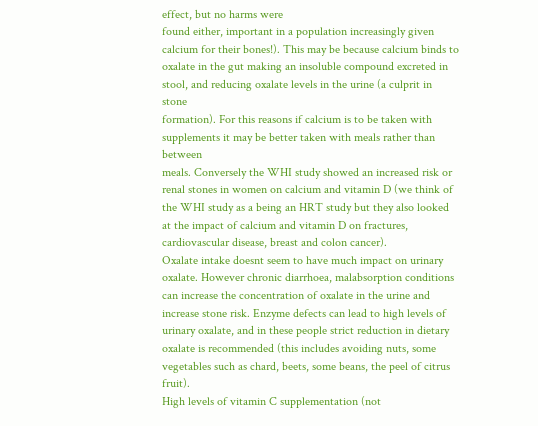effect, but no harms were
found either, important in a population increasingly given calcium for their bones!). This may be because calcium binds to
oxalate in the gut making an insoluble compound excreted in stool, and reducing oxalate levels in the urine (a culprit in stone
formation). For this reasons if calcium is to be taken with supplements it may be better taken with meals rather than between
meals. Conversely the WHI study showed an increased risk or renal stones in women on calcium and vitamin D (we think of
the WHI study as a being an HRT study but they also looked at the impact of calcium and vitamin D on fractures,
cardiovascular disease, breast and colon cancer).
Oxalate intake doesnt seem to have much impact on urinary oxalate. However chronic diarrhoea, malabsorption conditions
can increase the concentration of oxalate in the urine and increase stone risk. Enzyme defects can lead to high levels of
urinary oxalate, and in these people strict reduction in dietary oxalate is recommended (this includes avoiding nuts, some
vegetables such as chard, beets, some beans, the peel of citrus fruit).
High levels of vitamin C supplementation (not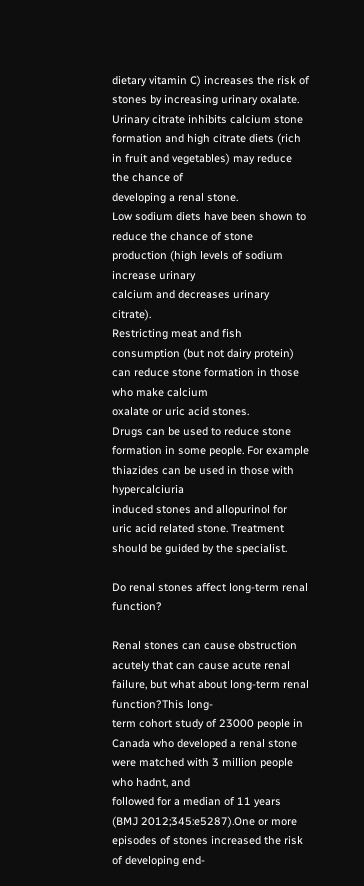dietary vitamin C) increases the risk of stones by increasing urinary oxalate.
Urinary citrate inhibits calcium stone formation and high citrate diets (rich in fruit and vegetables) may reduce the chance of
developing a renal stone.
Low sodium diets have been shown to reduce the chance of stone production (high levels of sodium increase urinary
calcium and decreases urinary citrate).
Restricting meat and fish consumption (but not dairy protein) can reduce stone formation in those who make calcium
oxalate or uric acid stones.
Drugs can be used to reduce stone formation in some people. For example thiazides can be used in those with hypercalciuria
induced stones and allopurinol for uric acid related stone. Treatment should be guided by the specialist.

Do renal stones affect long-term renal function?

Renal stones can cause obstruction acutely that can cause acute renal failure, but what about long-term renal function?This long-
term cohort study of 23000 people in Canada who developed a renal stone were matched with 3 million people who hadnt, and
followed for a median of 11 years (BMJ 2012;345:e5287).One or more episodes of stones increased the risk of developing end-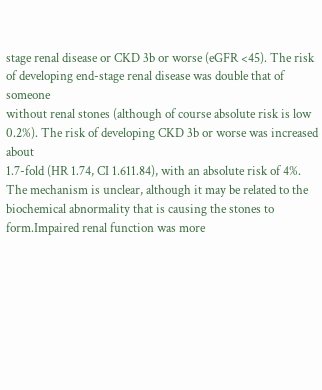stage renal disease or CKD 3b or worse (eGFR <45). The risk of developing end-stage renal disease was double that of someone
without renal stones (although of course absolute risk is low 0.2%). The risk of developing CKD 3b or worse was increased about
1.7-fold (HR 1.74, CI 1.611.84), with an absolute risk of 4%. The mechanism is unclear, although it may be related to the
biochemical abnormality that is causing the stones to form.Impaired renal function was more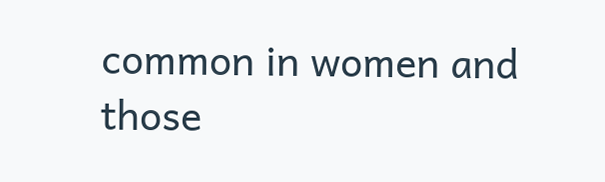common in women and those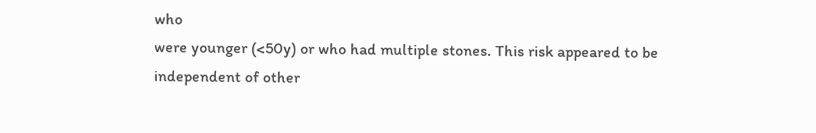who
were younger (<50y) or who had multiple stones. This risk appeared to be independent of other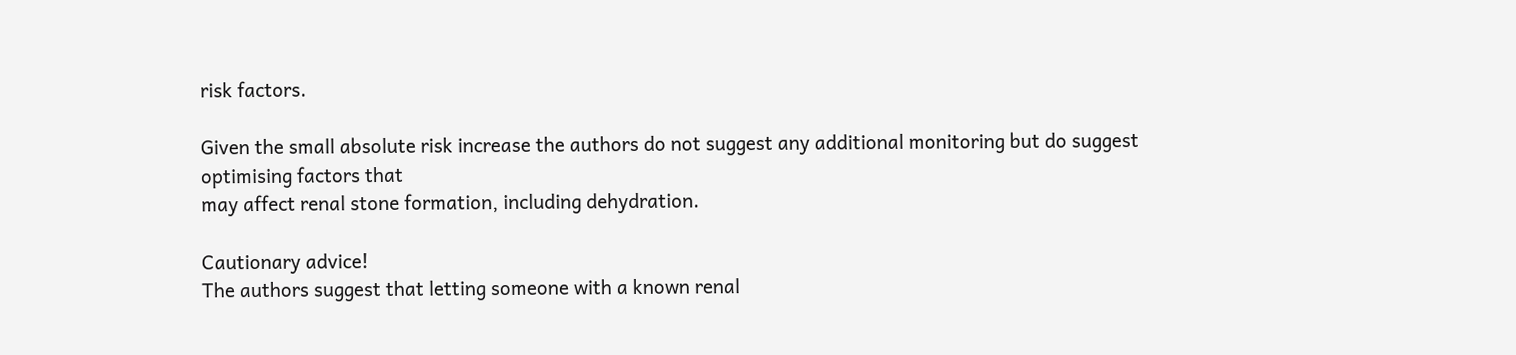risk factors.

Given the small absolute risk increase the authors do not suggest any additional monitoring but do suggest optimising factors that
may affect renal stone formation, including dehydration.

Cautionary advice!
The authors suggest that letting someone with a known renal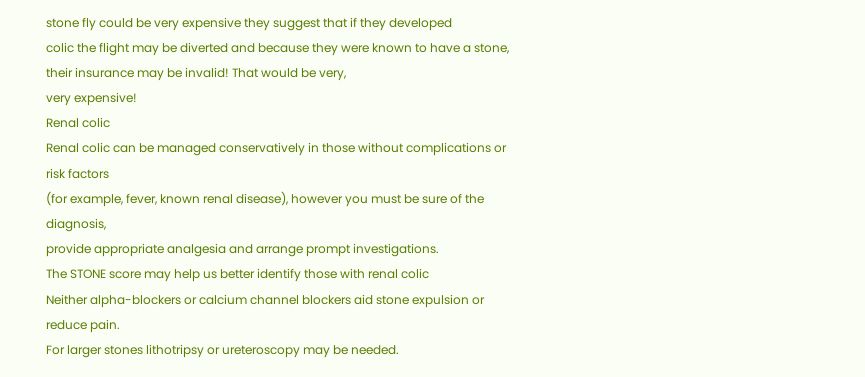stone fly could be very expensive they suggest that if they developed
colic the flight may be diverted and because they were known to have a stone, their insurance may be invalid! That would be very,
very expensive!
Renal colic
Renal colic can be managed conservatively in those without complications or risk factors
(for example, fever, known renal disease), however you must be sure of the diagnosis,
provide appropriate analgesia and arrange prompt investigations.
The STONE score may help us better identify those with renal colic
Neither alpha-blockers or calcium channel blockers aid stone expulsion or reduce pain.
For larger stones lithotripsy or ureteroscopy may be needed.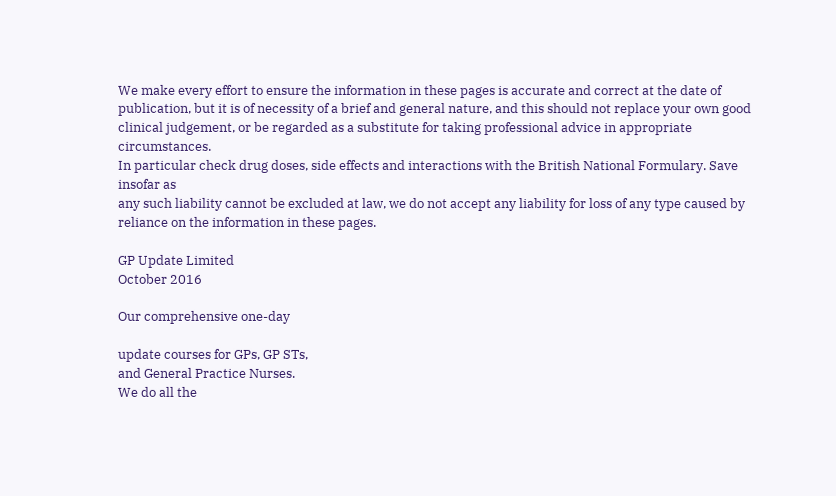We make every effort to ensure the information in these pages is accurate and correct at the date of
publication, but it is of necessity of a brief and general nature, and this should not replace your own good
clinical judgement, or be regarded as a substitute for taking professional advice in appropriate circumstances.
In particular check drug doses, side effects and interactions with the British National Formulary. Save insofar as
any such liability cannot be excluded at law, we do not accept any liability for loss of any type caused by
reliance on the information in these pages.

GP Update Limited
October 2016

Our comprehensive one-day

update courses for GPs, GP STs,
and General Practice Nurses.
We do all the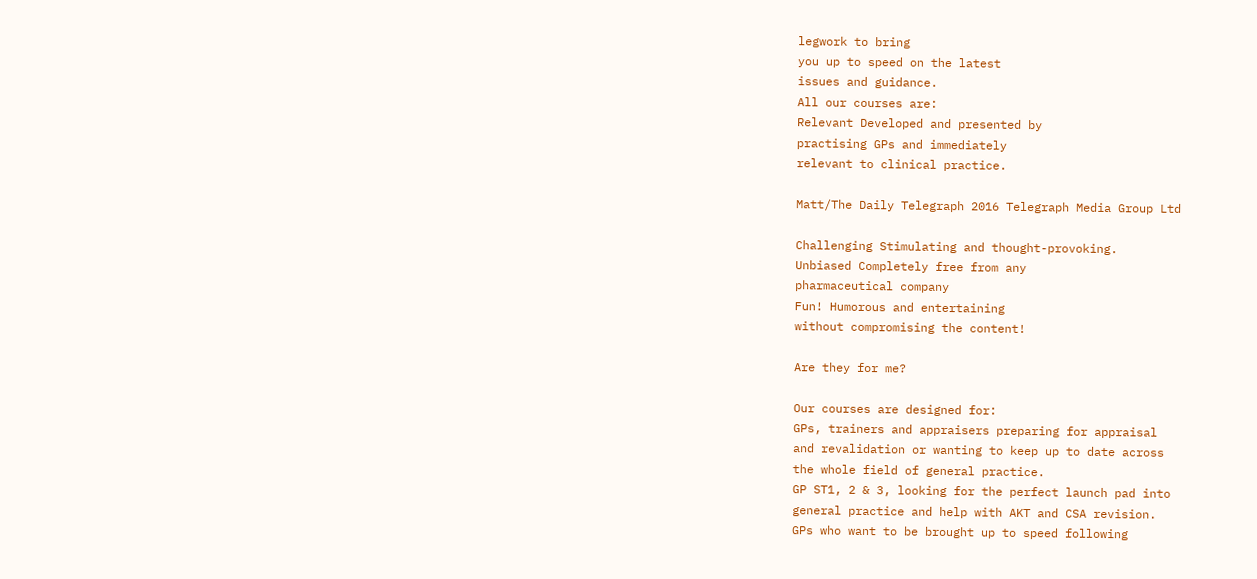legwork to bring
you up to speed on the latest
issues and guidance.
All our courses are:
Relevant Developed and presented by
practising GPs and immediately
relevant to clinical practice.

Matt/The Daily Telegraph 2016 Telegraph Media Group Ltd

Challenging Stimulating and thought-provoking.
Unbiased Completely free from any
pharmaceutical company
Fun! Humorous and entertaining
without compromising the content!

Are they for me?

Our courses are designed for:
GPs, trainers and appraisers preparing for appraisal
and revalidation or wanting to keep up to date across
the whole field of general practice.
GP ST1, 2 & 3, looking for the perfect launch pad into
general practice and help with AKT and CSA revision.
GPs who want to be brought up to speed following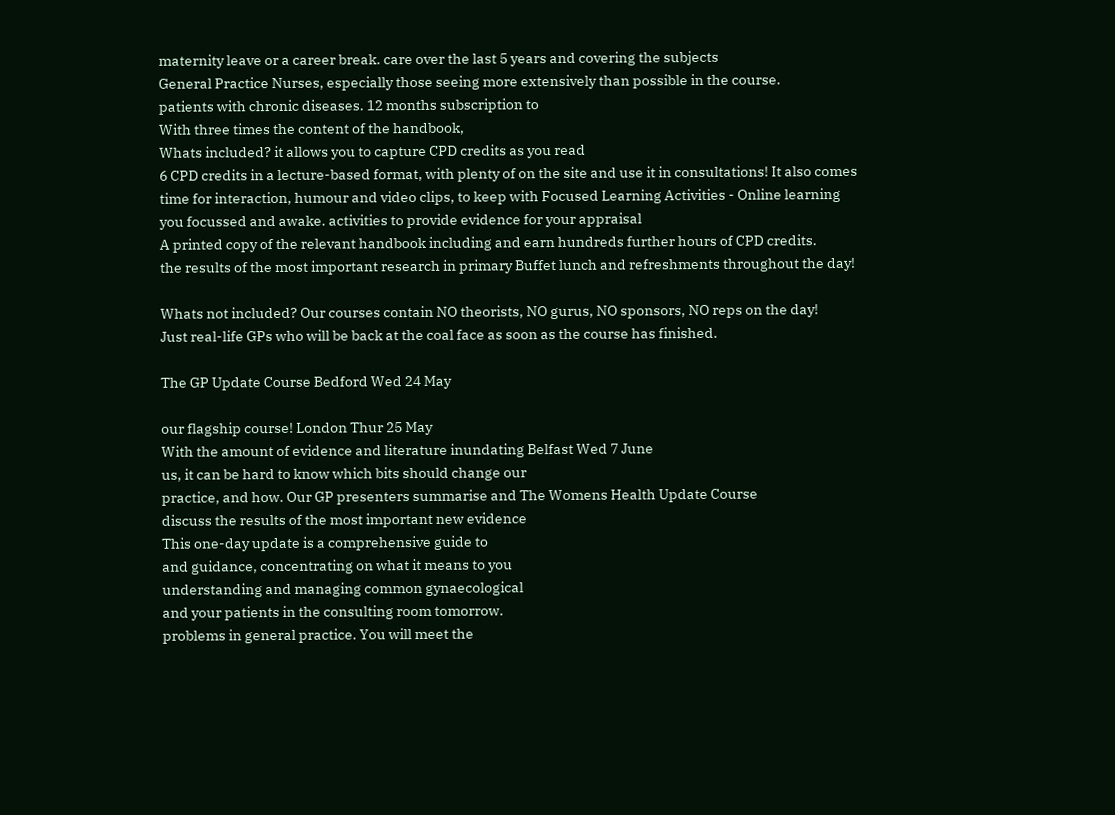maternity leave or a career break. care over the last 5 years and covering the subjects
General Practice Nurses, especially those seeing more extensively than possible in the course.
patients with chronic diseases. 12 months subscription to
With three times the content of the handbook,
Whats included? it allows you to capture CPD credits as you read
6 CPD credits in a lecture-based format, with plenty of on the site and use it in consultations! It also comes
time for interaction, humour and video clips, to keep with Focused Learning Activities - Online learning
you focussed and awake. activities to provide evidence for your appraisal
A printed copy of the relevant handbook including and earn hundreds further hours of CPD credits.
the results of the most important research in primary Buffet lunch and refreshments throughout the day!

Whats not included? Our courses contain NO theorists, NO gurus, NO sponsors, NO reps on the day!
Just real-life GPs who will be back at the coal face as soon as the course has finished.

The GP Update Course Bedford Wed 24 May

our flagship course! London Thur 25 May
With the amount of evidence and literature inundating Belfast Wed 7 June
us, it can be hard to know which bits should change our
practice, and how. Our GP presenters summarise and The Womens Health Update Course
discuss the results of the most important new evidence
This one-day update is a comprehensive guide to
and guidance, concentrating on what it means to you
understanding and managing common gynaecological
and your patients in the consulting room tomorrow.
problems in general practice. You will meet the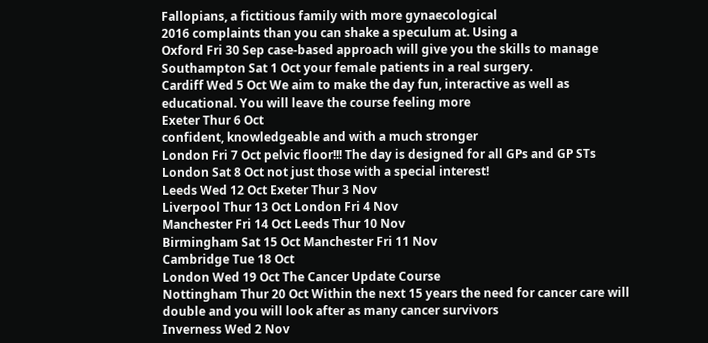Fallopians, a fictitious family with more gynaecological
2016 complaints than you can shake a speculum at. Using a
Oxford Fri 30 Sep case-based approach will give you the skills to manage
Southampton Sat 1 Oct your female patients in a real surgery.
Cardiff Wed 5 Oct We aim to make the day fun, interactive as well as
educational. You will leave the course feeling more
Exeter Thur 6 Oct
confident, knowledgeable and with a much stronger
London Fri 7 Oct pelvic floor!!! The day is designed for all GPs and GP STs
London Sat 8 Oct not just those with a special interest!
Leeds Wed 12 Oct Exeter Thur 3 Nov
Liverpool Thur 13 Oct London Fri 4 Nov
Manchester Fri 14 Oct Leeds Thur 10 Nov
Birmingham Sat 15 Oct Manchester Fri 11 Nov
Cambridge Tue 18 Oct
London Wed 19 Oct The Cancer Update Course
Nottingham Thur 20 Oct Within the next 15 years the need for cancer care will
double and you will look after as many cancer survivors
Inverness Wed 2 Nov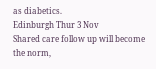as diabetics.
Edinburgh Thur 3 Nov
Shared care follow up will become the norm,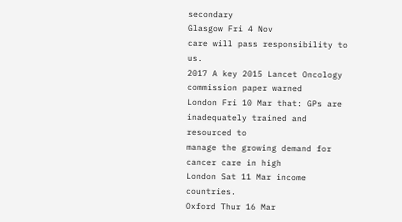secondary
Glasgow Fri 4 Nov
care will pass responsibility to us.
2017 A key 2015 Lancet Oncology commission paper warned
London Fri 10 Mar that: GPs are inadequately trained and resourced to
manage the growing demand for cancer care in high
London Sat 11 Mar income countries.
Oxford Thur 16 Mar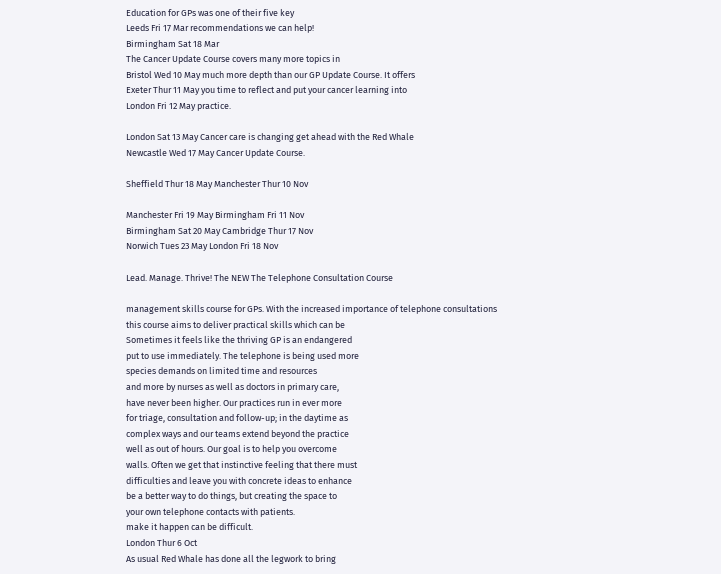Education for GPs was one of their five key
Leeds Fri 17 Mar recommendations we can help!
Birmingham Sat 18 Mar
The Cancer Update Course covers many more topics in
Bristol Wed 10 May much more depth than our GP Update Course. It offers
Exeter Thur 11 May you time to reflect and put your cancer learning into
London Fri 12 May practice.

London Sat 13 May Cancer care is changing get ahead with the Red Whale
Newcastle Wed 17 May Cancer Update Course.

Sheffield Thur 18 May Manchester Thur 10 Nov

Manchester Fri 19 May Birmingham Fri 11 Nov
Birmingham Sat 20 May Cambridge Thur 17 Nov
Norwich Tues 23 May London Fri 18 Nov

Lead. Manage. Thrive! The NEW The Telephone Consultation Course

management skills course for GPs. With the increased importance of telephone consultations
this course aims to deliver practical skills which can be
Sometimes it feels like the thriving GP is an endangered
put to use immediately. The telephone is being used more
species demands on limited time and resources
and more by nurses as well as doctors in primary care,
have never been higher. Our practices run in ever more
for triage, consultation and follow-up; in the daytime as
complex ways and our teams extend beyond the practice
well as out of hours. Our goal is to help you overcome
walls. Often we get that instinctive feeling that there must
difficulties and leave you with concrete ideas to enhance
be a better way to do things, but creating the space to
your own telephone contacts with patients.
make it happen can be difficult.
London Thur 6 Oct
As usual Red Whale has done all the legwork to bring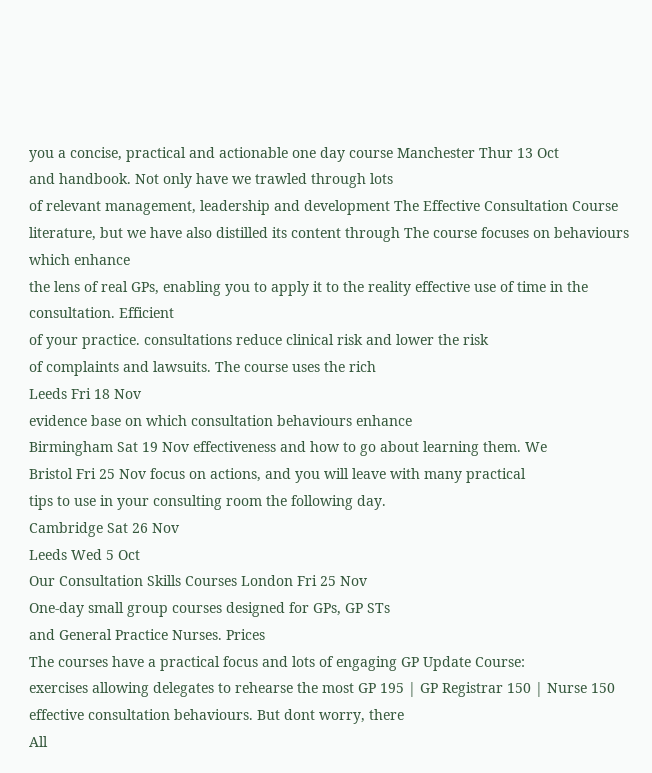you a concise, practical and actionable one day course Manchester Thur 13 Oct
and handbook. Not only have we trawled through lots
of relevant management, leadership and development The Effective Consultation Course
literature, but we have also distilled its content through The course focuses on behaviours which enhance
the lens of real GPs, enabling you to apply it to the reality effective use of time in the consultation. Efficient
of your practice. consultations reduce clinical risk and lower the risk
of complaints and lawsuits. The course uses the rich
Leeds Fri 18 Nov
evidence base on which consultation behaviours enhance
Birmingham Sat 19 Nov effectiveness and how to go about learning them. We
Bristol Fri 25 Nov focus on actions, and you will leave with many practical
tips to use in your consulting room the following day.
Cambridge Sat 26 Nov
Leeds Wed 5 Oct
Our Consultation Skills Courses London Fri 25 Nov
One-day small group courses designed for GPs, GP STs
and General Practice Nurses. Prices
The courses have a practical focus and lots of engaging GP Update Course:
exercises allowing delegates to rehearse the most GP 195 | GP Registrar 150 | Nurse 150
effective consultation behaviours. But dont worry, there
All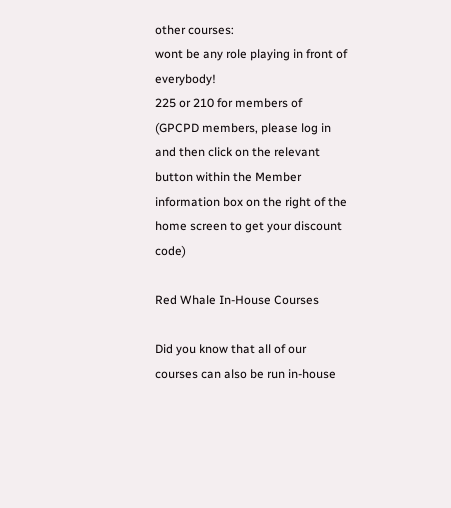other courses:
wont be any role playing in front of everybody!
225 or 210 for members of
(GPCPD members, please log in and then click on the relevant
button within the Member information box on the right of the
home screen to get your discount code)

Red Whale In-House Courses

Did you know that all of our courses can also be run in-house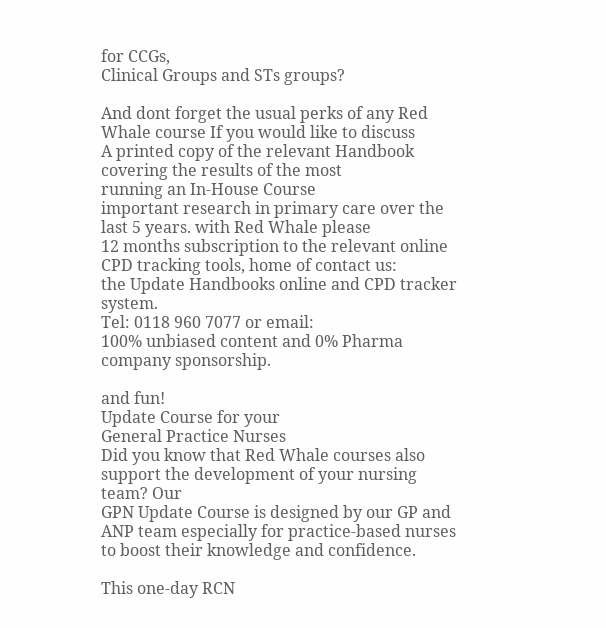for CCGs,
Clinical Groups and STs groups?

And dont forget the usual perks of any Red Whale course If you would like to discuss
A printed copy of the relevant Handbook covering the results of the most
running an In-House Course
important research in primary care over the last 5 years. with Red Whale please
12 months subscription to the relevant online CPD tracking tools, home of contact us:
the Update Handbooks online and CPD tracker system.
Tel: 0118 960 7077 or email:
100% unbiased content and 0% Pharma company sponsorship.

and fun!
Update Course for your
General Practice Nurses
Did you know that Red Whale courses also support the development of your nursing team? Our
GPN Update Course is designed by our GP and ANP team especially for practice-based nurses
to boost their knowledge and confidence.

This one-day RCN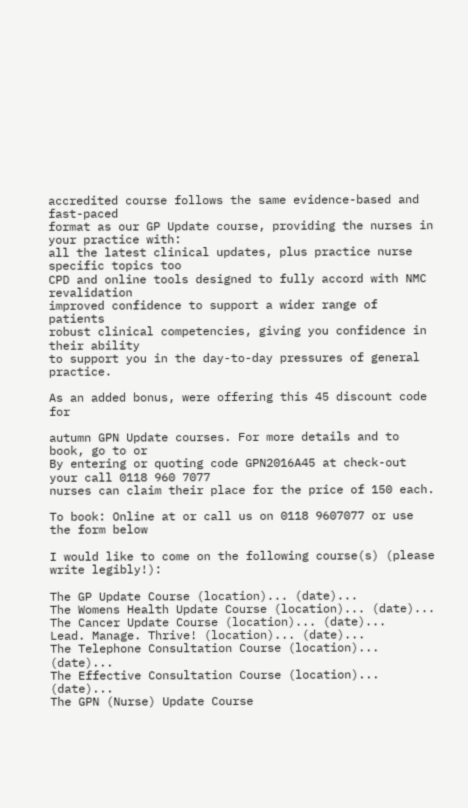accredited course follows the same evidence-based and fast-paced
format as our GP Update course, providing the nurses in your practice with:
all the latest clinical updates, plus practice nurse specific topics too
CPD and online tools designed to fully accord with NMC revalidation
improved confidence to support a wider range of patients
robust clinical competencies, giving you confidence in their ability
to support you in the day-to-day pressures of general practice.

As an added bonus, were offering this 45 discount code for

autumn GPN Update courses. For more details and to book, go to or
By entering or quoting code GPN2016A45 at check-out your call 0118 960 7077
nurses can claim their place for the price of 150 each.

To book: Online at or call us on 0118 9607077 or use the form below

I would like to come on the following course(s) (please write legibly!):

The GP Update Course (location)... (date)...
The Womens Health Update Course (location)... (date)...
The Cancer Update Course (location)... (date)...
Lead. Manage. Thrive! (location)... (date)...
The Telephone Consultation Course (location)... (date)...
The Effective Consultation Course (location)... (date)...
The GPN (Nurse) Update Course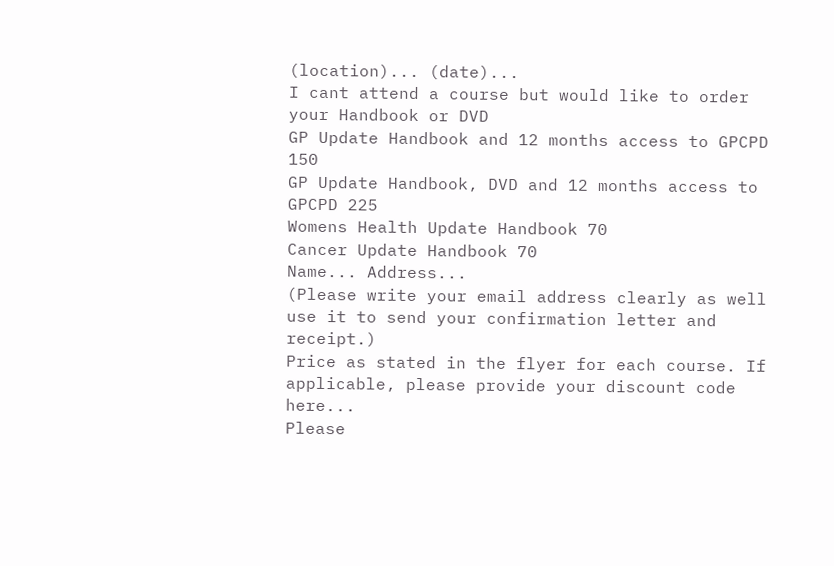(location)... (date)...
I cant attend a course but would like to order your Handbook or DVD
GP Update Handbook and 12 months access to GPCPD 150
GP Update Handbook, DVD and 12 months access to GPCPD 225
Womens Health Update Handbook 70
Cancer Update Handbook 70
Name... Address...
(Please write your email address clearly as well use it to send your confirmation letter and receipt.)
Price as stated in the flyer for each course. If applicable, please provide your discount code here...
Please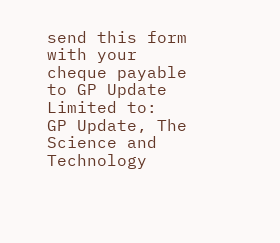send this form with your cheque payable to GP Update Limited to:
GP Update, The Science and Technology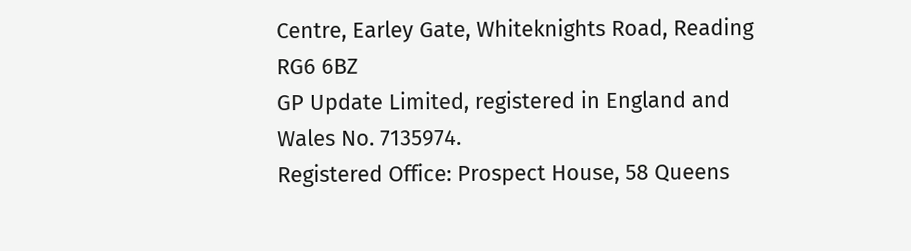Centre, Earley Gate, Whiteknights Road, Reading RG6 6BZ
GP Update Limited, registered in England and Wales No. 7135974.
Registered Office: Prospect House, 58 Queens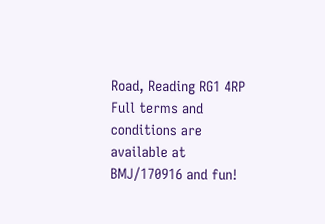Road, Reading RG1 4RP
Full terms and conditions are available at
BMJ/170916 and fun!